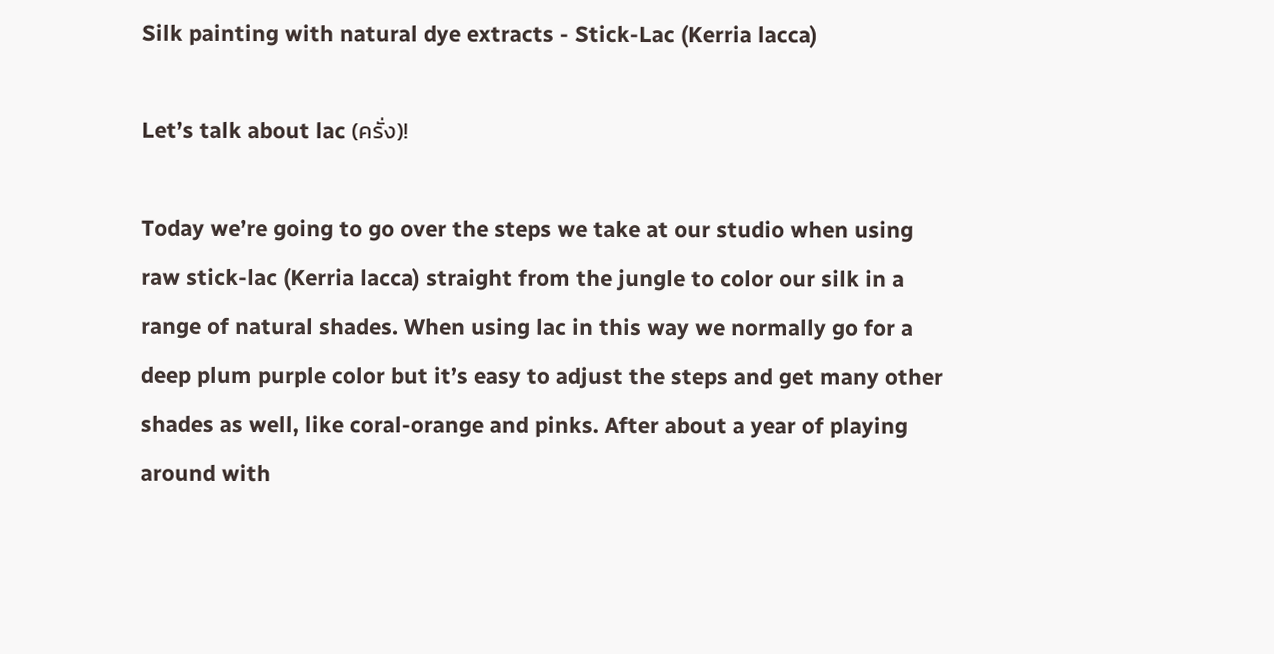Silk painting with natural dye extracts - Stick-Lac (Kerria lacca)

Let’s talk about lac (ครั่ง)!

Today we’re going to go over the steps we take at our studio when using raw stick-lac (Kerria lacca) straight from the jungle to color our silk in a range of natural shades. When using lac in this way we normally go for a deep plum purple color but it’s easy to adjust the steps and get many other shades as well, like coral-orange and pinks. After about a year of playing around with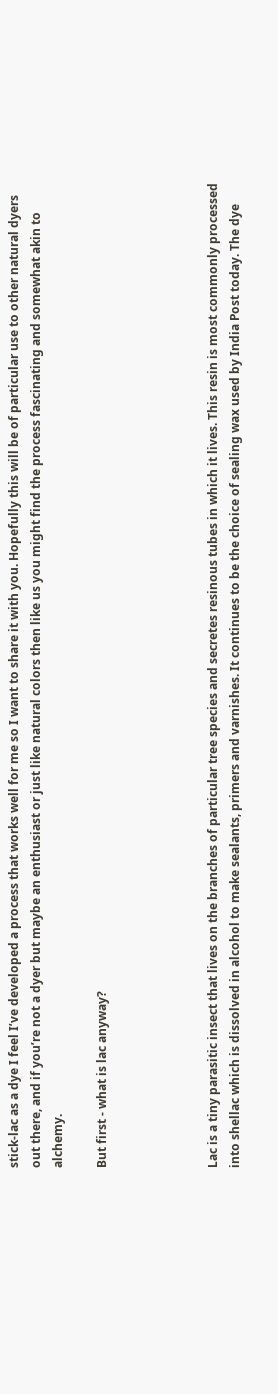stick-lac as a dye I feel I’ve developed a process that works well for me so I want to share it with you. Hopefully this will be of particular use to other natural dyers out there, and if you’re not a dyer but maybe an enthusiast or just like natural colors then like us you might find the process fascinating and somewhat akin to alchemy.

But first - what is lac anyway?




Lac is a tiny parasitic insect that lives on the branches of particular tree species and secretes resinous tubes in which it lives. This resin is most commonly processed into shellac which is dissolved in alcohol to make sealants, primers and varnishes. It continues to be the choice of sealing wax used by India Post today. The dye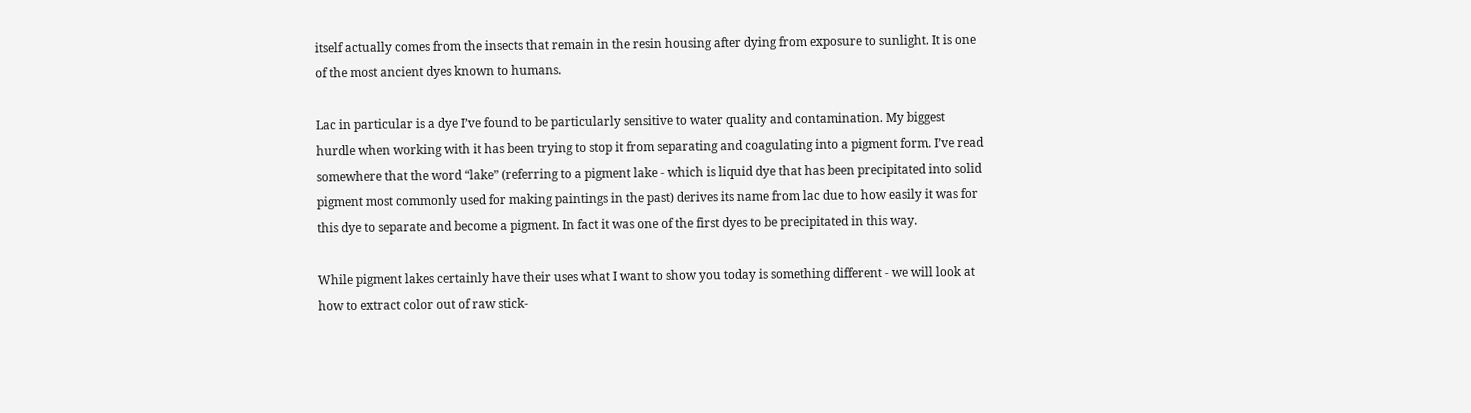itself actually comes from the insects that remain in the resin housing after dying from exposure to sunlight. It is one of the most ancient dyes known to humans.

Lac in particular is a dye I’ve found to be particularly sensitive to water quality and contamination. My biggest hurdle when working with it has been trying to stop it from separating and coagulating into a pigment form. I’ve read somewhere that the word “lake” (referring to a pigment lake - which is liquid dye that has been precipitated into solid pigment most commonly used for making paintings in the past) derives its name from lac due to how easily it was for this dye to separate and become a pigment. In fact it was one of the first dyes to be precipitated in this way.

While pigment lakes certainly have their uses what I want to show you today is something different - we will look at how to extract color out of raw stick-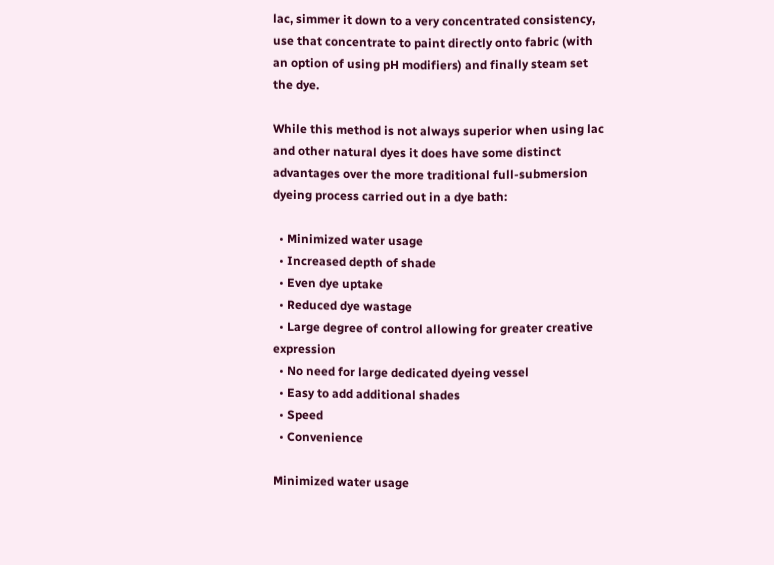lac, simmer it down to a very concentrated consistency, use that concentrate to paint directly onto fabric (with an option of using pH modifiers) and finally steam set the dye.

While this method is not always superior when using lac and other natural dyes it does have some distinct advantages over the more traditional full-submersion dyeing process carried out in a dye bath:

  • Minimized water usage
  • Increased depth of shade
  • Even dye uptake
  • Reduced dye wastage
  • Large degree of control allowing for greater creative expression
  • No need for large dedicated dyeing vessel
  • Easy to add additional shades
  • Speed
  • Convenience

Minimized water usage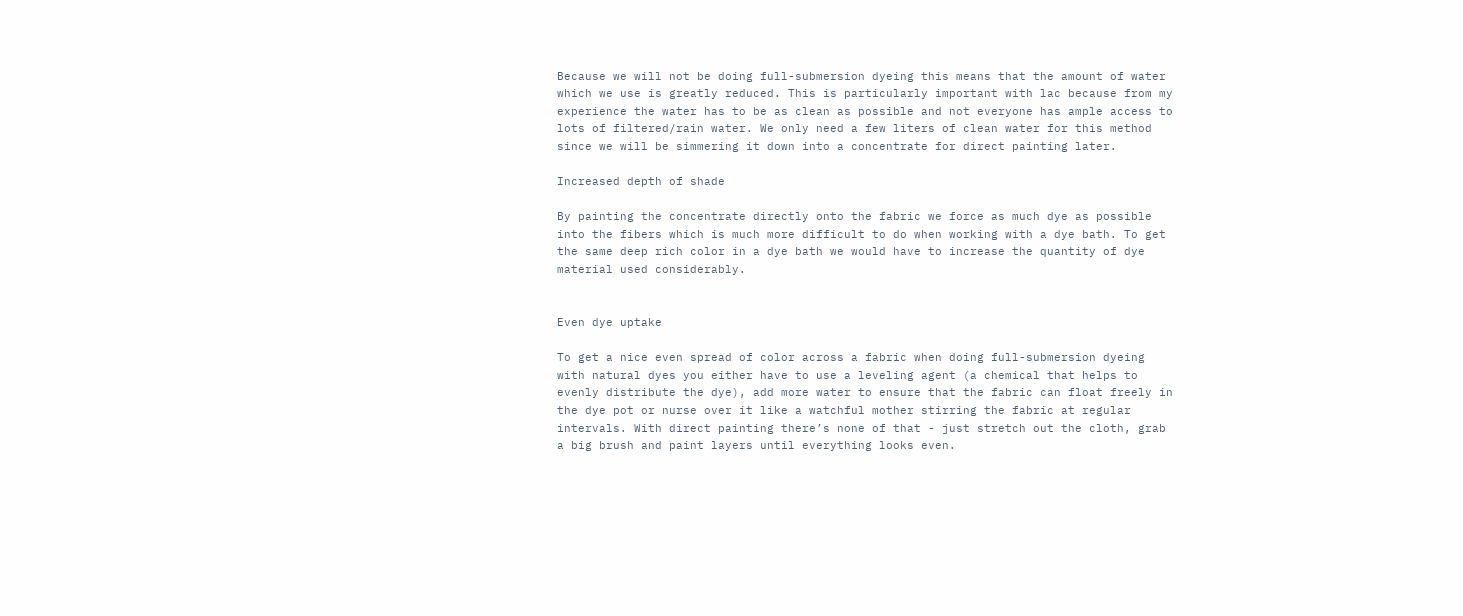Because we will not be doing full-submersion dyeing this means that the amount of water which we use is greatly reduced. This is particularly important with lac because from my experience the water has to be as clean as possible and not everyone has ample access to lots of filtered/rain water. We only need a few liters of clean water for this method since we will be simmering it down into a concentrate for direct painting later.

Increased depth of shade

By painting the concentrate directly onto the fabric we force as much dye as possible into the fibers which is much more difficult to do when working with a dye bath. To get the same deep rich color in a dye bath we would have to increase the quantity of dye material used considerably.


Even dye uptake

To get a nice even spread of color across a fabric when doing full-submersion dyeing with natural dyes you either have to use a leveling agent (a chemical that helps to evenly distribute the dye), add more water to ensure that the fabric can float freely in the dye pot or nurse over it like a watchful mother stirring the fabric at regular intervals. With direct painting there’s none of that - just stretch out the cloth, grab a big brush and paint layers until everything looks even.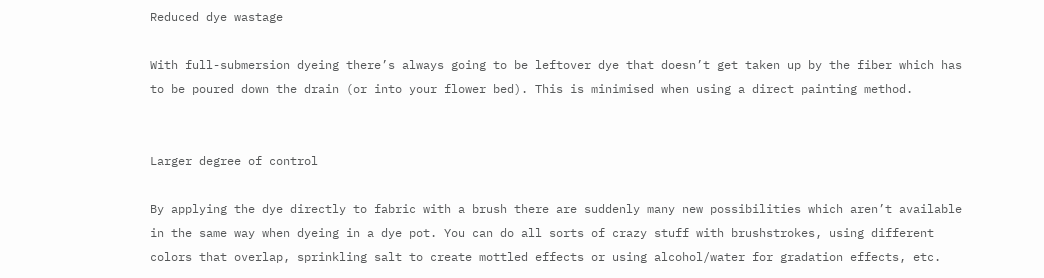Reduced dye wastage

With full-submersion dyeing there’s always going to be leftover dye that doesn’t get taken up by the fiber which has to be poured down the drain (or into your flower bed). This is minimised when using a direct painting method.


Larger degree of control

By applying the dye directly to fabric with a brush there are suddenly many new possibilities which aren’t available in the same way when dyeing in a dye pot. You can do all sorts of crazy stuff with brushstrokes, using different colors that overlap, sprinkling salt to create mottled effects or using alcohol/water for gradation effects, etc.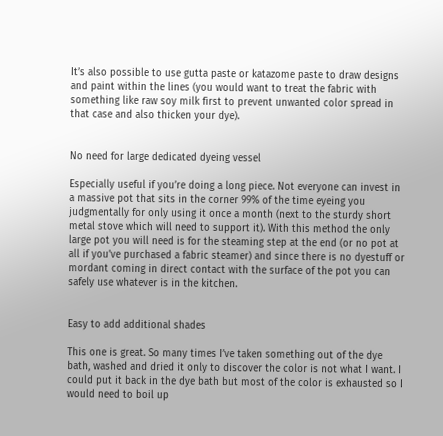It’s also possible to use gutta paste or katazome paste to draw designs and paint within the lines (you would want to treat the fabric with something like raw soy milk first to prevent unwanted color spread in that case and also thicken your dye).


No need for large dedicated dyeing vessel

Especially useful if you’re doing a long piece. Not everyone can invest in a massive pot that sits in the corner 99% of the time eyeing you judgmentally for only using it once a month (next to the sturdy short metal stove which will need to support it). With this method the only large pot you will need is for the steaming step at the end (or no pot at all if you’ve purchased a fabric steamer) and since there is no dyestuff or mordant coming in direct contact with the surface of the pot you can safely use whatever is in the kitchen.


Easy to add additional shades

This one is great. So many times I’ve taken something out of the dye bath, washed and dried it only to discover the color is not what I want. I could put it back in the dye bath but most of the color is exhausted so I would need to boil up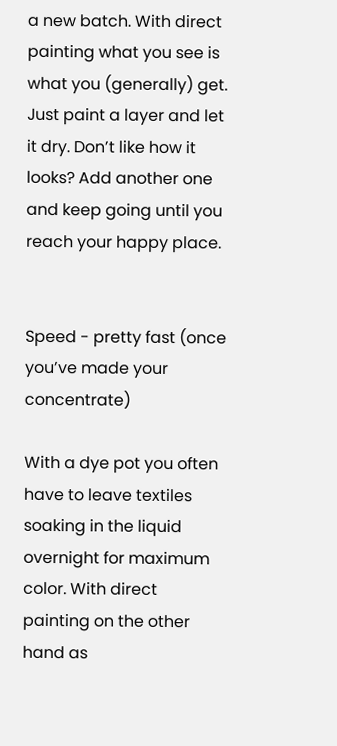a new batch. With direct painting what you see is what you (generally) get. Just paint a layer and let it dry. Don’t like how it looks? Add another one and keep going until you reach your happy place.


Speed - pretty fast (once you’ve made your concentrate)

With a dye pot you often have to leave textiles soaking in the liquid overnight for maximum color. With direct painting on the other hand as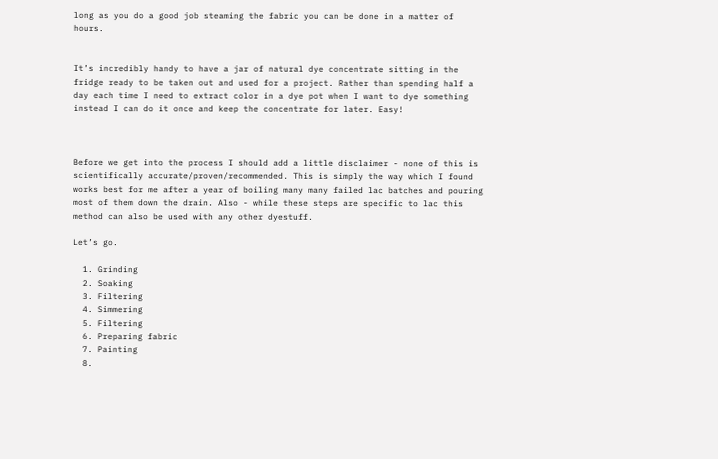long as you do a good job steaming the fabric you can be done in a matter of hours.


It’s incredibly handy to have a jar of natural dye concentrate sitting in the fridge ready to be taken out and used for a project. Rather than spending half a day each time I need to extract color in a dye pot when I want to dye something instead I can do it once and keep the concentrate for later. Easy!



Before we get into the process I should add a little disclaimer - none of this is scientifically accurate/proven/recommended. This is simply the way which I found works best for me after a year of boiling many many failed lac batches and pouring most of them down the drain. Also - while these steps are specific to lac this method can also be used with any other dyestuff.

Let’s go.

  1. Grinding
  2. Soaking
  3. Filtering
  4. Simmering
  5. Filtering
  6. Preparing fabric
  7. Painting
  8.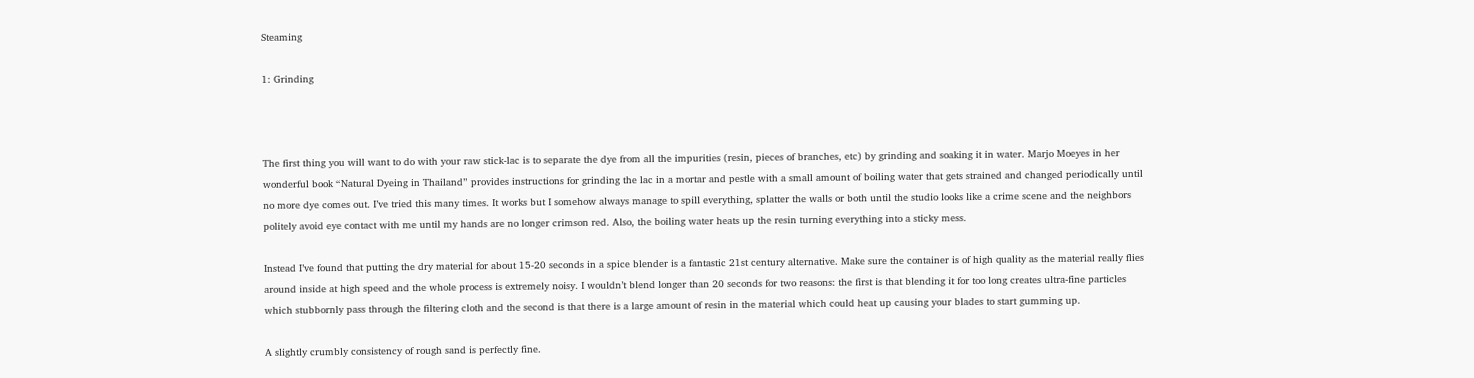Steaming

1: Grinding



The first thing you will want to do with your raw stick-lac is to separate the dye from all the impurities (resin, pieces of branches, etc) by grinding and soaking it in water. Marjo Moeyes in her wonderful book “Natural Dyeing in Thailand” provides instructions for grinding the lac in a mortar and pestle with a small amount of boiling water that gets strained and changed periodically until no more dye comes out. I’ve tried this many times. It works but I somehow always manage to spill everything, splatter the walls or both until the studio looks like a crime scene and the neighbors politely avoid eye contact with me until my hands are no longer crimson red. Also, the boiling water heats up the resin turning everything into a sticky mess.

Instead I’ve found that putting the dry material for about 15-20 seconds in a spice blender is a fantastic 21st century alternative. Make sure the container is of high quality as the material really flies around inside at high speed and the whole process is extremely noisy. I wouldn’t blend longer than 20 seconds for two reasons: the first is that blending it for too long creates ultra-fine particles which stubbornly pass through the filtering cloth and the second is that there is a large amount of resin in the material which could heat up causing your blades to start gumming up.

A slightly crumbly consistency of rough sand is perfectly fine.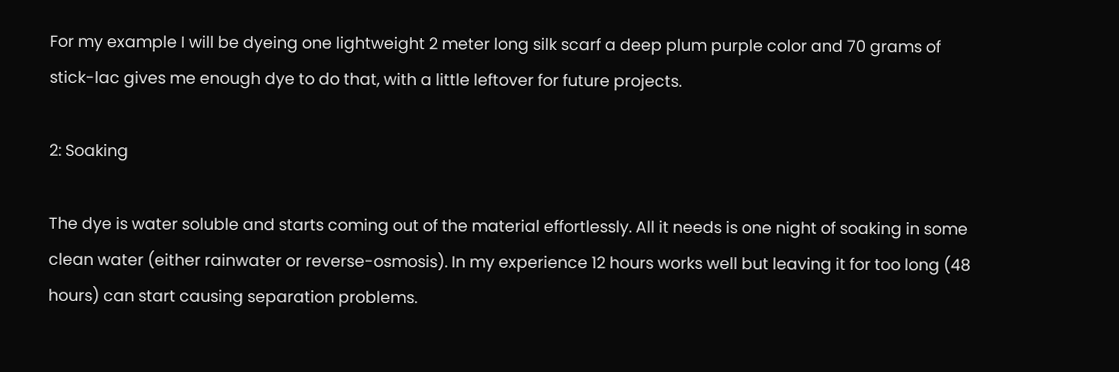For my example I will be dyeing one lightweight 2 meter long silk scarf a deep plum purple color and 70 grams of stick-lac gives me enough dye to do that, with a little leftover for future projects.

2: Soaking

The dye is water soluble and starts coming out of the material effortlessly. All it needs is one night of soaking in some clean water (either rainwater or reverse-osmosis). In my experience 12 hours works well but leaving it for too long (48 hours) can start causing separation problems.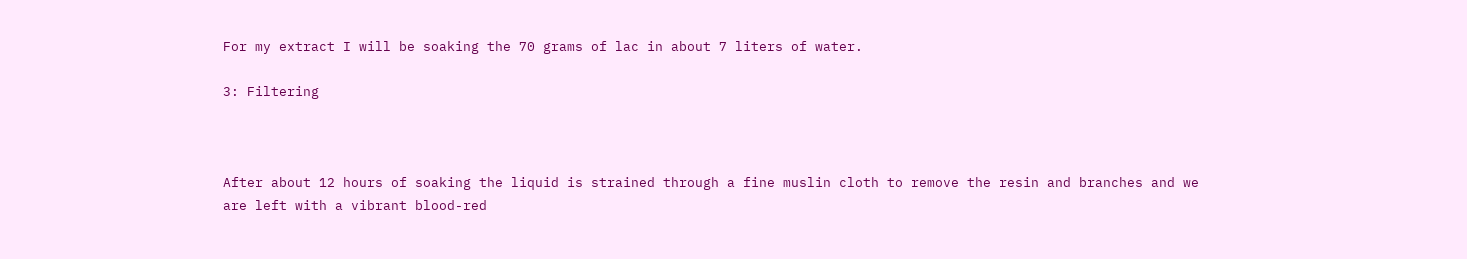For my extract I will be soaking the 70 grams of lac in about 7 liters of water.

3: Filtering



After about 12 hours of soaking the liquid is strained through a fine muslin cloth to remove the resin and branches and we are left with a vibrant blood-red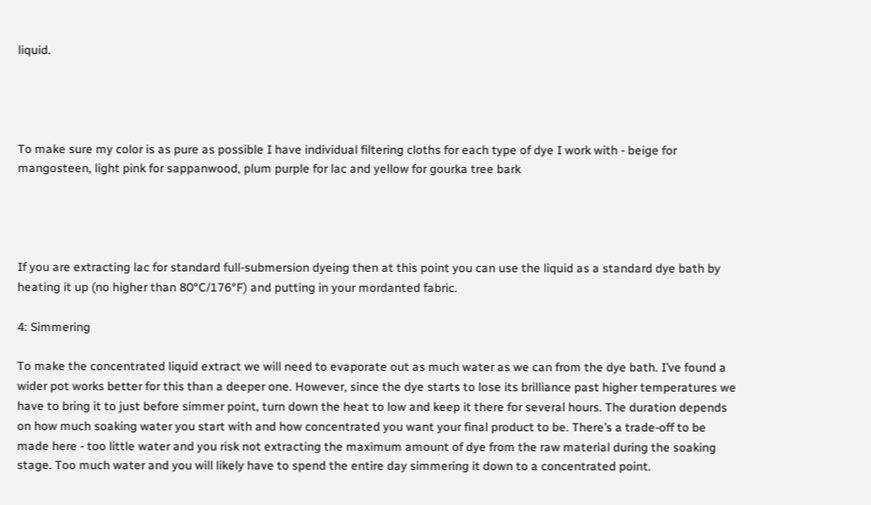liquid.




To make sure my color is as pure as possible I have individual filtering cloths for each type of dye I work with - beige for mangosteen, light pink for sappanwood, plum purple for lac and yellow for gourka tree bark




If you are extracting lac for standard full-submersion dyeing then at this point you can use the liquid as a standard dye bath by heating it up (no higher than 80°C/176°F) and putting in your mordanted fabric.

4: Simmering

To make the concentrated liquid extract we will need to evaporate out as much water as we can from the dye bath. I’ve found a wider pot works better for this than a deeper one. However, since the dye starts to lose its brilliance past higher temperatures we have to bring it to just before simmer point, turn down the heat to low and keep it there for several hours. The duration depends on how much soaking water you start with and how concentrated you want your final product to be. There’s a trade-off to be made here - too little water and you risk not extracting the maximum amount of dye from the raw material during the soaking stage. Too much water and you will likely have to spend the entire day simmering it down to a concentrated point.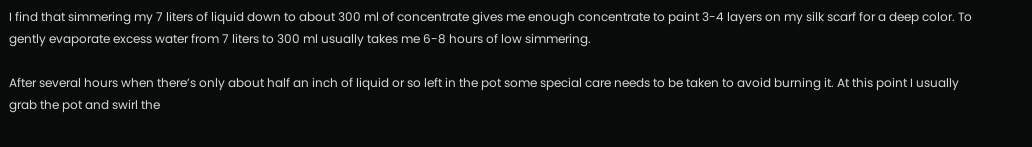I find that simmering my 7 liters of liquid down to about 300 ml of concentrate gives me enough concentrate to paint 3-4 layers on my silk scarf for a deep color. To gently evaporate excess water from 7 liters to 300 ml usually takes me 6-8 hours of low simmering.

After several hours when there’s only about half an inch of liquid or so left in the pot some special care needs to be taken to avoid burning it. At this point I usually grab the pot and swirl the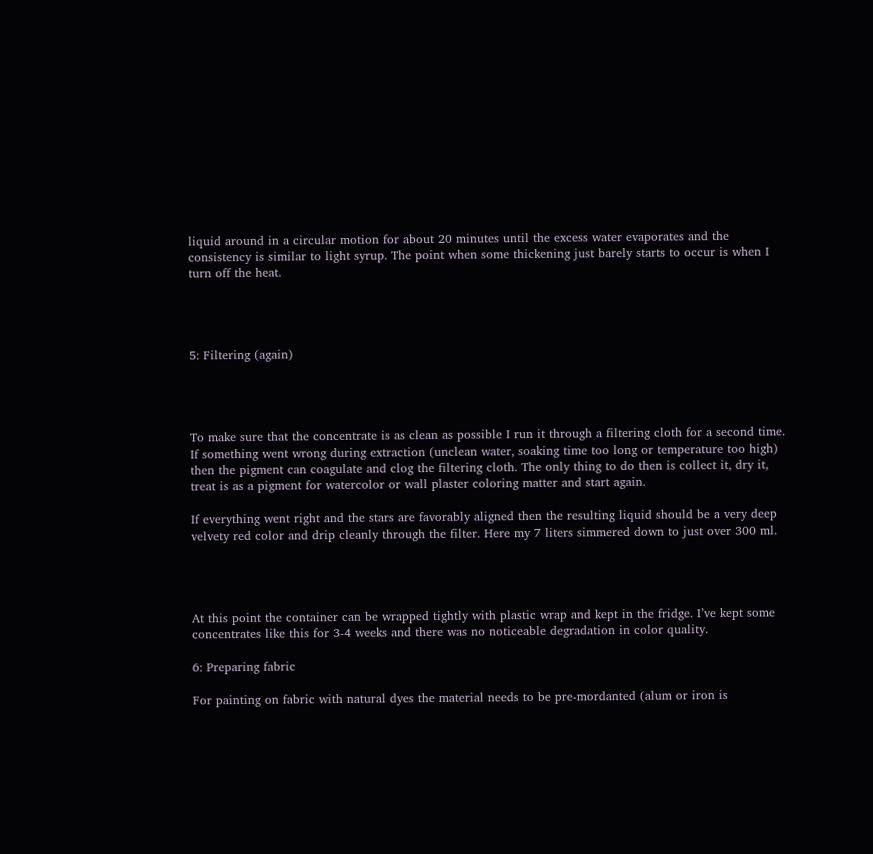liquid around in a circular motion for about 20 minutes until the excess water evaporates and the consistency is similar to light syrup. The point when some thickening just barely starts to occur is when I turn off the heat.




5: Filtering (again)




To make sure that the concentrate is as clean as possible I run it through a filtering cloth for a second time. If something went wrong during extraction (unclean water, soaking time too long or temperature too high) then the pigment can coagulate and clog the filtering cloth. The only thing to do then is collect it, dry it, treat is as a pigment for watercolor or wall plaster coloring matter and start again.

If everything went right and the stars are favorably aligned then the resulting liquid should be a very deep velvety red color and drip cleanly through the filter. Here my 7 liters simmered down to just over 300 ml.




At this point the container can be wrapped tightly with plastic wrap and kept in the fridge. I’ve kept some concentrates like this for 3-4 weeks and there was no noticeable degradation in color quality.

6: Preparing fabric

For painting on fabric with natural dyes the material needs to be pre-mordanted (alum or iron is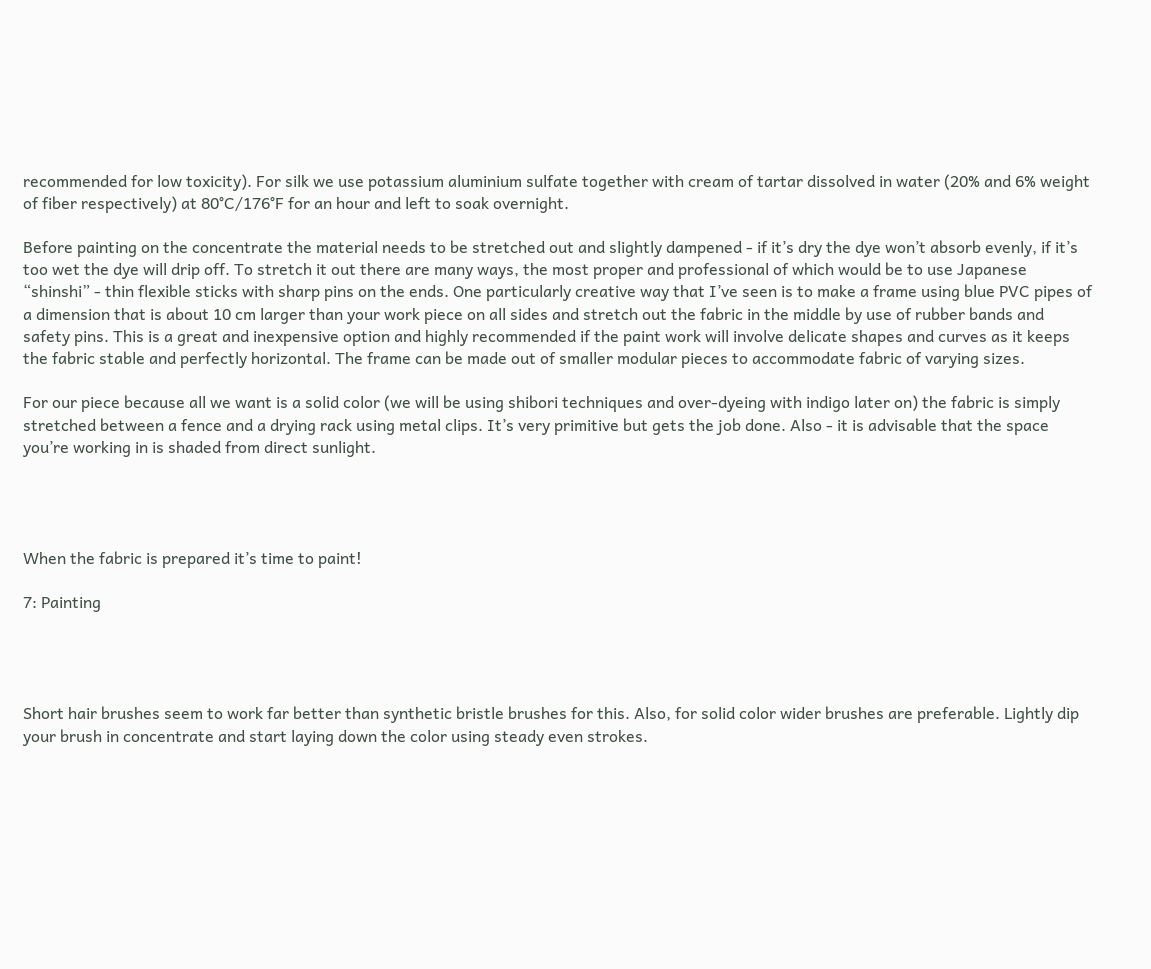recommended for low toxicity). For silk we use potassium aluminium sulfate together with cream of tartar dissolved in water (20% and 6% weight of fiber respectively) at 80°C/176°F for an hour and left to soak overnight.

Before painting on the concentrate the material needs to be stretched out and slightly dampened - if it’s dry the dye won’t absorb evenly, if it’s too wet the dye will drip off. To stretch it out there are many ways, the most proper and professional of which would be to use Japanese “shinshi” - thin flexible sticks with sharp pins on the ends. One particularly creative way that I’ve seen is to make a frame using blue PVC pipes of a dimension that is about 10 cm larger than your work piece on all sides and stretch out the fabric in the middle by use of rubber bands and safety pins. This is a great and inexpensive option and highly recommended if the paint work will involve delicate shapes and curves as it keeps the fabric stable and perfectly horizontal. The frame can be made out of smaller modular pieces to accommodate fabric of varying sizes.

For our piece because all we want is a solid color (we will be using shibori techniques and over-dyeing with indigo later on) the fabric is simply stretched between a fence and a drying rack using metal clips. It’s very primitive but gets the job done. Also - it is advisable that the space you’re working in is shaded from direct sunlight.




When the fabric is prepared it’s time to paint!

7: Painting




Short hair brushes seem to work far better than synthetic bristle brushes for this. Also, for solid color wider brushes are preferable. Lightly dip your brush in concentrate and start laying down the color using steady even strokes.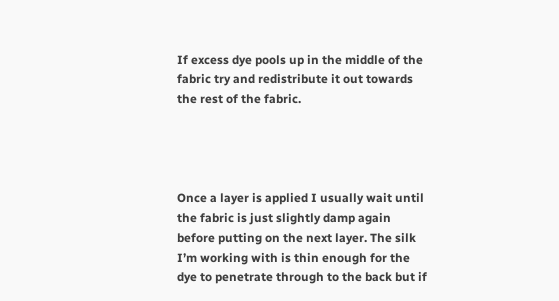If excess dye pools up in the middle of the fabric try and redistribute it out towards the rest of the fabric.




Once a layer is applied I usually wait until the fabric is just slightly damp again before putting on the next layer. The silk I’m working with is thin enough for the dye to penetrate through to the back but if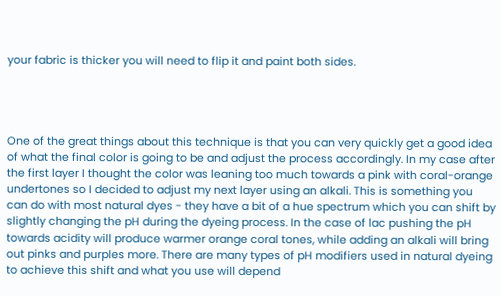your fabric is thicker you will need to flip it and paint both sides.




One of the great things about this technique is that you can very quickly get a good idea of what the final color is going to be and adjust the process accordingly. In my case after the first layer I thought the color was leaning too much towards a pink with coral-orange undertones so I decided to adjust my next layer using an alkali. This is something you can do with most natural dyes - they have a bit of a hue spectrum which you can shift by slightly changing the pH during the dyeing process. In the case of lac pushing the pH towards acidity will produce warmer orange coral tones, while adding an alkali will bring out pinks and purples more. There are many types of pH modifiers used in natural dyeing to achieve this shift and what you use will depend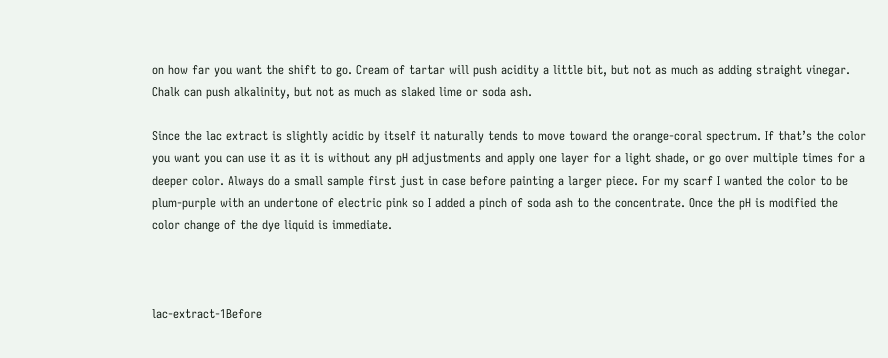on how far you want the shift to go. Cream of tartar will push acidity a little bit, but not as much as adding straight vinegar. Chalk can push alkalinity, but not as much as slaked lime or soda ash.

Since the lac extract is slightly acidic by itself it naturally tends to move toward the orange-coral spectrum. If that’s the color you want you can use it as it is without any pH adjustments and apply one layer for a light shade, or go over multiple times for a deeper color. Always do a small sample first just in case before painting a larger piece. For my scarf I wanted the color to be plum-purple with an undertone of electric pink so I added a pinch of soda ash to the concentrate. Once the pH is modified the color change of the dye liquid is immediate.



lac-extract-1Before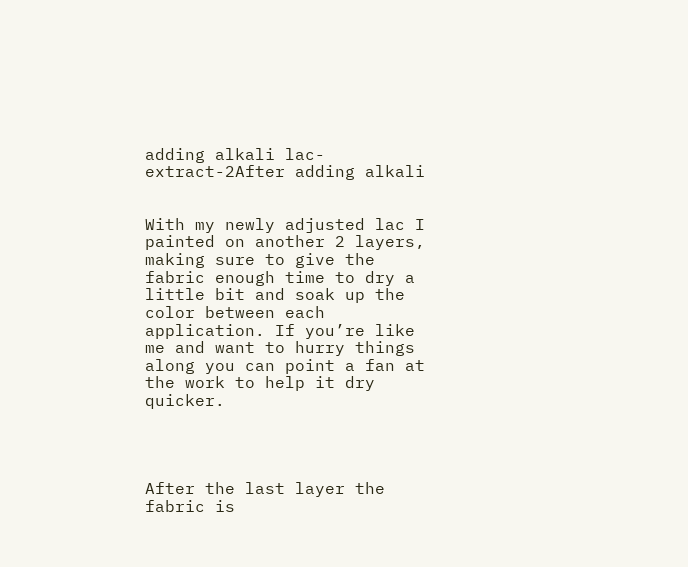adding alkali lac-extract-2After adding alkali


With my newly adjusted lac I painted on another 2 layers, making sure to give the fabric enough time to dry a little bit and soak up the color between each application. If you’re like me and want to hurry things along you can point a fan at the work to help it dry quicker.




After the last layer the fabric is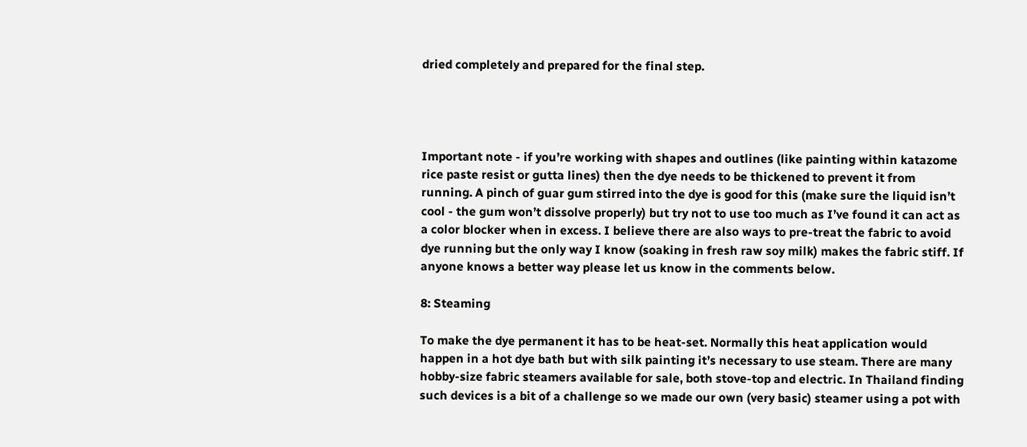dried completely and prepared for the final step.




Important note - if you’re working with shapes and outlines (like painting within katazome rice paste resist or gutta lines) then the dye needs to be thickened to prevent it from running. A pinch of guar gum stirred into the dye is good for this (make sure the liquid isn’t cool - the gum won’t dissolve properly) but try not to use too much as I’ve found it can act as a color blocker when in excess. I believe there are also ways to pre-treat the fabric to avoid dye running but the only way I know (soaking in fresh raw soy milk) makes the fabric stiff. If anyone knows a better way please let us know in the comments below.

8: Steaming

To make the dye permanent it has to be heat-set. Normally this heat application would happen in a hot dye bath but with silk painting it’s necessary to use steam. There are many hobby-size fabric steamers available for sale, both stove-top and electric. In Thailand finding such devices is a bit of a challenge so we made our own (very basic) steamer using a pot with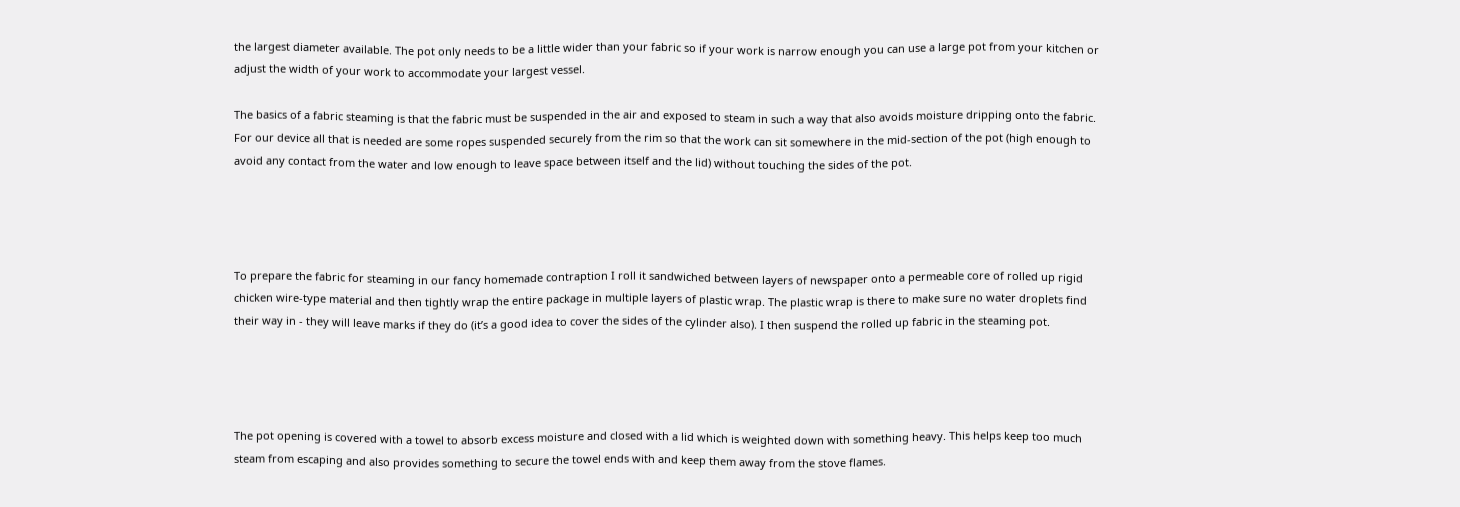the largest diameter available. The pot only needs to be a little wider than your fabric so if your work is narrow enough you can use a large pot from your kitchen or adjust the width of your work to accommodate your largest vessel.

The basics of a fabric steaming is that the fabric must be suspended in the air and exposed to steam in such a way that also avoids moisture dripping onto the fabric. For our device all that is needed are some ropes suspended securely from the rim so that the work can sit somewhere in the mid-section of the pot (high enough to avoid any contact from the water and low enough to leave space between itself and the lid) without touching the sides of the pot.




To prepare the fabric for steaming in our fancy homemade contraption I roll it sandwiched between layers of newspaper onto a permeable core of rolled up rigid chicken wire-type material and then tightly wrap the entire package in multiple layers of plastic wrap. The plastic wrap is there to make sure no water droplets find their way in - they will leave marks if they do (it’s a good idea to cover the sides of the cylinder also). I then suspend the rolled up fabric in the steaming pot.




The pot opening is covered with a towel to absorb excess moisture and closed with a lid which is weighted down with something heavy. This helps keep too much steam from escaping and also provides something to secure the towel ends with and keep them away from the stove flames.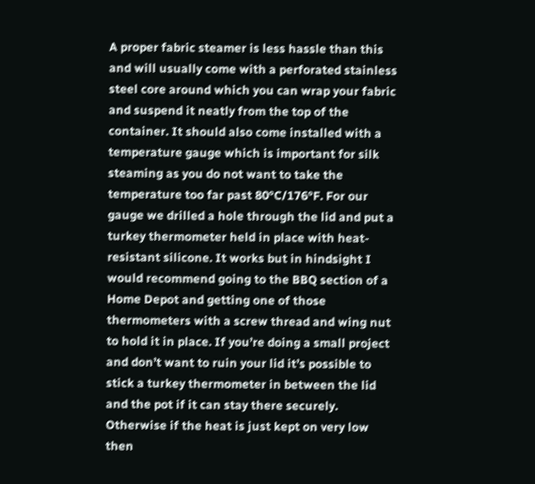A proper fabric steamer is less hassle than this and will usually come with a perforated stainless steel core around which you can wrap your fabric and suspend it neatly from the top of the container. It should also come installed with a temperature gauge which is important for silk steaming as you do not want to take the temperature too far past 80°C/176°F. For our gauge we drilled a hole through the lid and put a turkey thermometer held in place with heat-resistant silicone. It works but in hindsight I would recommend going to the BBQ section of a Home Depot and getting one of those thermometers with a screw thread and wing nut to hold it in place. If you’re doing a small project and don’t want to ruin your lid it’s possible to stick a turkey thermometer in between the lid and the pot if it can stay there securely. Otherwise if the heat is just kept on very low then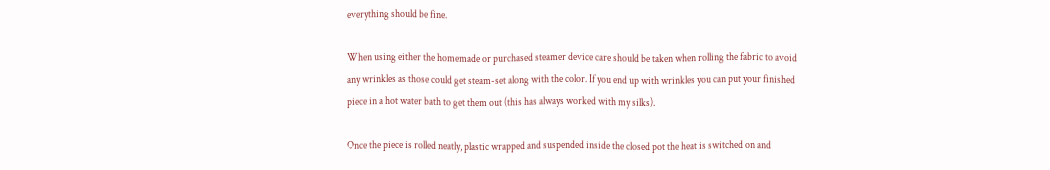everything should be fine.

When using either the homemade or purchased steamer device care should be taken when rolling the fabric to avoid any wrinkles as those could get steam-set along with the color. If you end up with wrinkles you can put your finished piece in a hot water bath to get them out (this has always worked with my silks).

Once the piece is rolled neatly, plastic wrapped and suspended inside the closed pot the heat is switched on and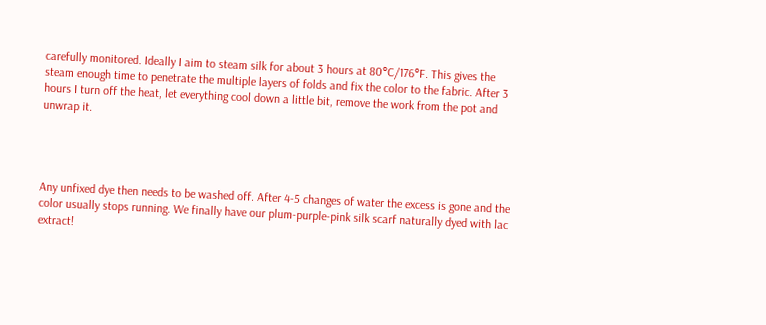carefully monitored. Ideally I aim to steam silk for about 3 hours at 80°C/176°F. This gives the steam enough time to penetrate the multiple layers of folds and fix the color to the fabric. After 3 hours I turn off the heat, let everything cool down a little bit, remove the work from the pot and unwrap it.




Any unfixed dye then needs to be washed off. After 4-5 changes of water the excess is gone and the color usually stops running. We finally have our plum-purple-pink silk scarf naturally dyed with lac extract!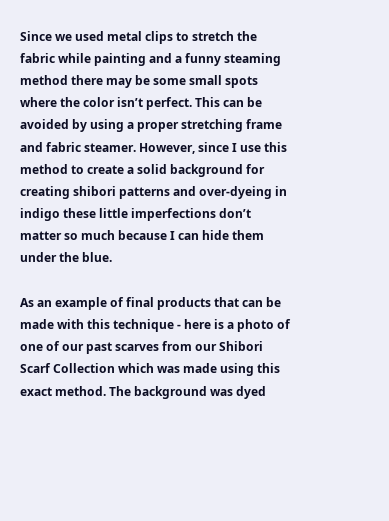Since we used metal clips to stretch the fabric while painting and a funny steaming method there may be some small spots where the color isn’t perfect. This can be avoided by using a proper stretching frame and fabric steamer. However, since I use this method to create a solid background for creating shibori patterns and over-dyeing in indigo these little imperfections don’t matter so much because I can hide them under the blue.

As an example of final products that can be made with this technique - here is a photo of one of our past scarves from our Shibori Scarf Collection which was made using this exact method. The background was dyed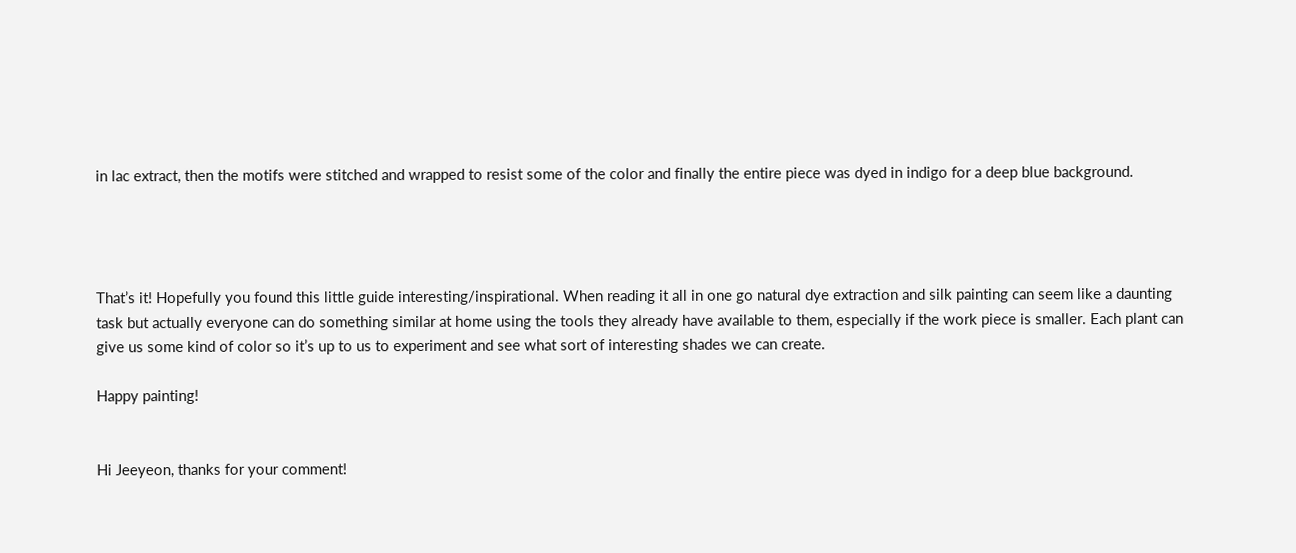in lac extract, then the motifs were stitched and wrapped to resist some of the color and finally the entire piece was dyed in indigo for a deep blue background.




That’s it! Hopefully you found this little guide interesting/inspirational. When reading it all in one go natural dye extraction and silk painting can seem like a daunting task but actually everyone can do something similar at home using the tools they already have available to them, especially if the work piece is smaller. Each plant can give us some kind of color so it’s up to us to experiment and see what sort of interesting shades we can create.

Happy painting!


Hi Jeeyeon, thanks for your comment!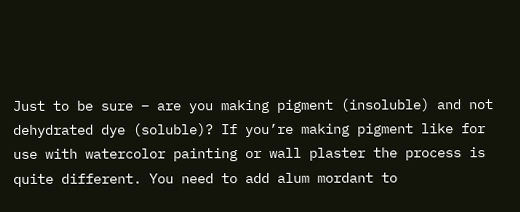Just to be sure – are you making pigment (insoluble) and not dehydrated dye (soluble)? If you’re making pigment like for use with watercolor painting or wall plaster the process is quite different. You need to add alum mordant to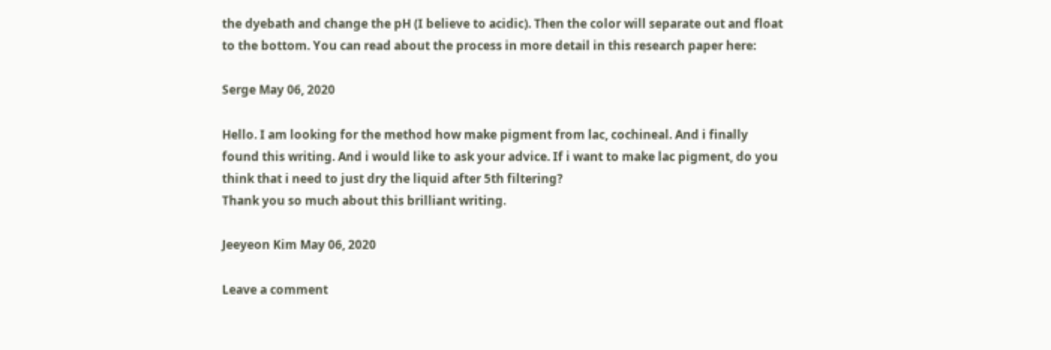the dyebath and change the pH (I believe to acidic). Then the color will separate out and float to the bottom. You can read about the process in more detail in this research paper here:

Serge May 06, 2020

Hello. I am looking for the method how make pigment from lac, cochineal. And i finally found this writing. And i would like to ask your advice. If i want to make lac pigment, do you think that i need to just dry the liquid after 5th filtering?
Thank you so much about this brilliant writing.

Jeeyeon Kim May 06, 2020

Leave a comment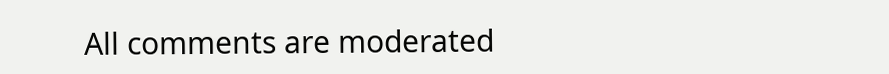All comments are moderated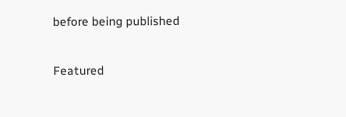before being published

Featured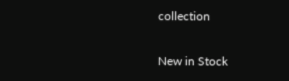collection

New in Stock